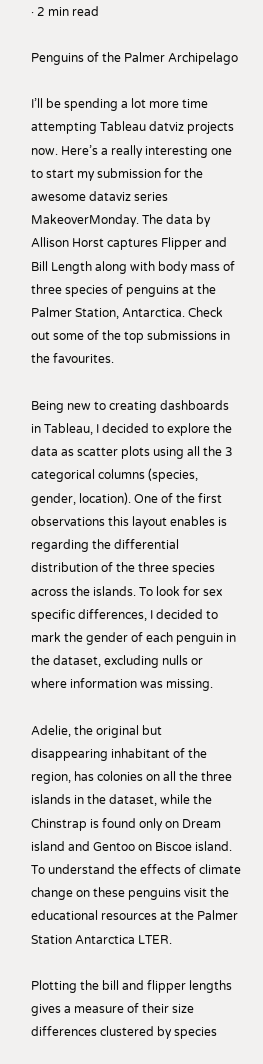· 2 min read

Penguins of the Palmer Archipelago

I’ll be spending a lot more time attempting Tableau datviz projects now. Here’s a really interesting one to start my submission for the awesome dataviz series MakeoverMonday. The data by Allison Horst captures Flipper and Bill Length along with body mass of three species of penguins at the Palmer Station, Antarctica. Check out some of the top submissions in the favourites.

Being new to creating dashboards in Tableau, I decided to explore the data as scatter plots using all the 3 categorical columns (species, gender, location). One of the first observations this layout enables is regarding the differential distribution of the three species across the islands. To look for sex specific differences, I decided to mark the gender of each penguin in the dataset, excluding nulls or where information was missing.

Adelie, the original but disappearing inhabitant of the region, has colonies on all the three islands in the dataset, while the Chinstrap is found only on Dream island and Gentoo on Biscoe island. To understand the effects of climate change on these penguins visit the educational resources at the Palmer Station Antarctica LTER.

Plotting the bill and flipper lengths gives a measure of their size differences clustered by species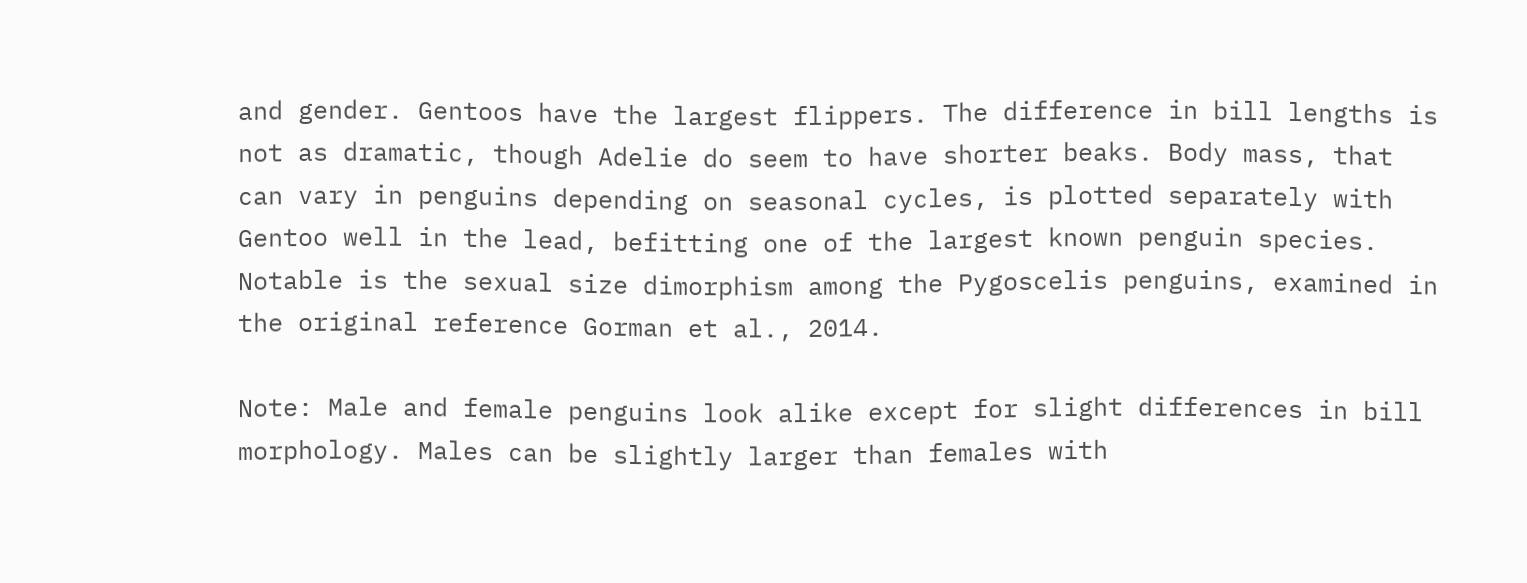and gender. Gentoos have the largest flippers. The difference in bill lengths is not as dramatic, though Adelie do seem to have shorter beaks. Body mass, that can vary in penguins depending on seasonal cycles, is plotted separately with Gentoo well in the lead, befitting one of the largest known penguin species. Notable is the sexual size dimorphism among the Pygoscelis penguins, examined in the original reference Gorman et al., 2014.

Note: Male and female penguins look alike except for slight differences in bill morphology. Males can be slightly larger than females with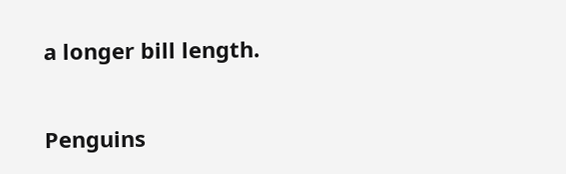a longer bill length.

Penguins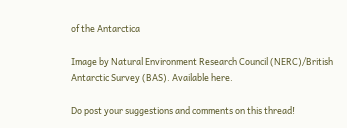of the Antarctica

Image by Natural Environment Research Council (NERC)/British Antarctic Survey (BAS). Available here.

Do post your suggestions and comments on this thread!